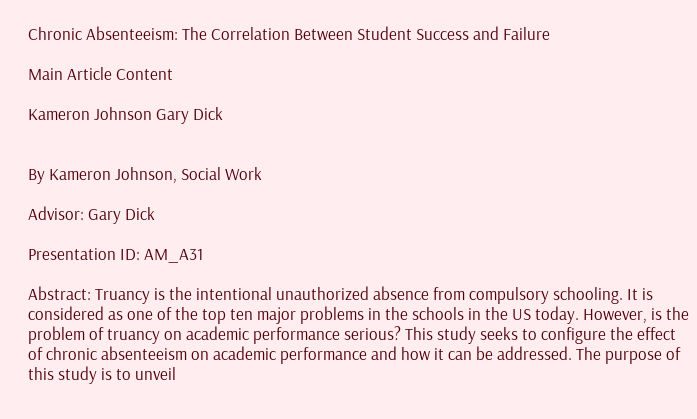Chronic Absenteeism: The Correlation Between Student Success and Failure

Main Article Content

Kameron Johnson Gary Dick


By Kameron Johnson, Social Work

Advisor: Gary Dick

Presentation ID: AM_A31

Abstract: Truancy is the intentional unauthorized absence from compulsory schooling. It is considered as one of the top ten major problems in the schools in the US today. However, is the problem of truancy on academic performance serious? This study seeks to configure the effect of chronic absenteeism on academic performance and how it can be addressed. The purpose of this study is to unveil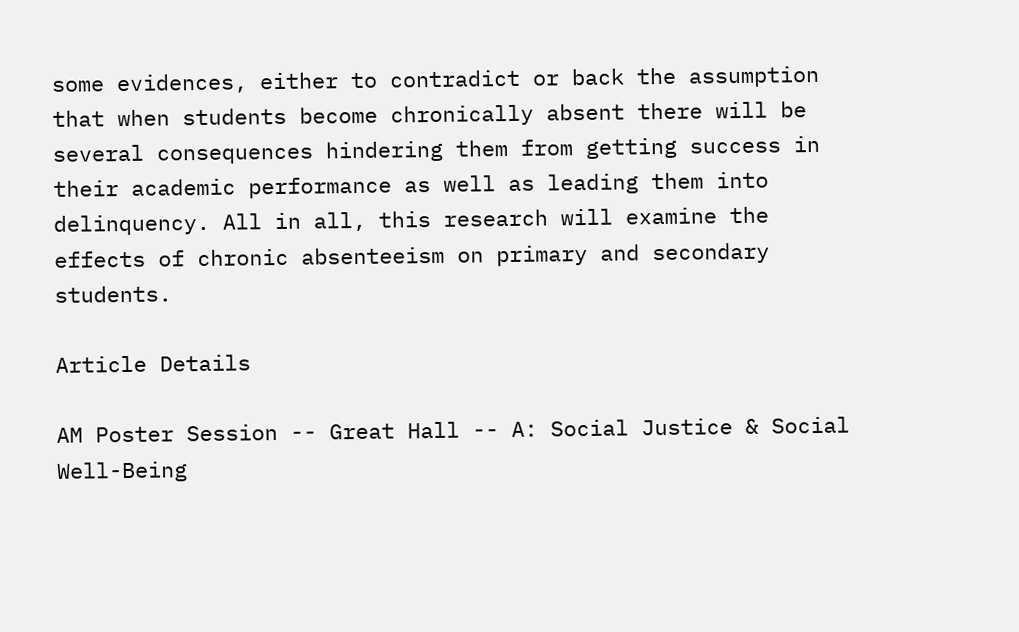some evidences, either to contradict or back the assumption that when students become chronically absent there will be several consequences hindering them from getting success in their academic performance as well as leading them into delinquency. All in all, this research will examine the effects of chronic absenteeism on primary and secondary students.

Article Details

AM Poster Session -- Great Hall -- A: Social Justice & Social Well-Being